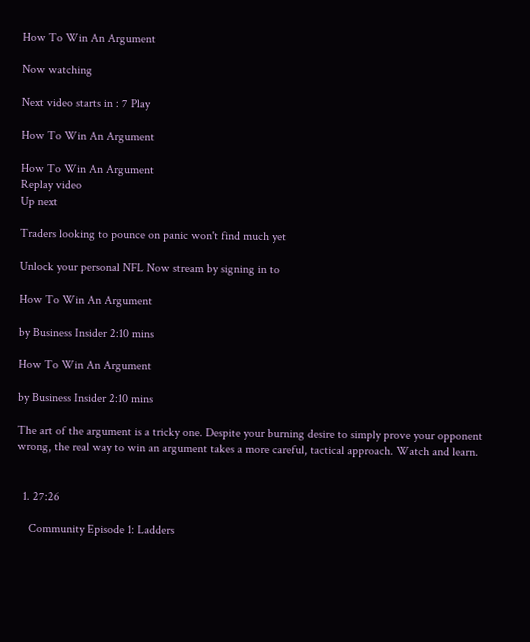How To Win An Argument

Now watching

Next video starts in : 7 Play

How To Win An Argument

How To Win An Argument
Replay video
Up next

Traders looking to pounce on panic won't find much yet

Unlock your personal NFL Now stream by signing in to

How To Win An Argument

by Business Insider 2:10 mins

How To Win An Argument

by Business Insider 2:10 mins

The art of the argument is a tricky one. Despite your burning desire to simply prove your opponent wrong, the real way to win an argument takes a more careful, tactical approach. Watch and learn.


  1. 27:26

    Community Episode 1: Ladders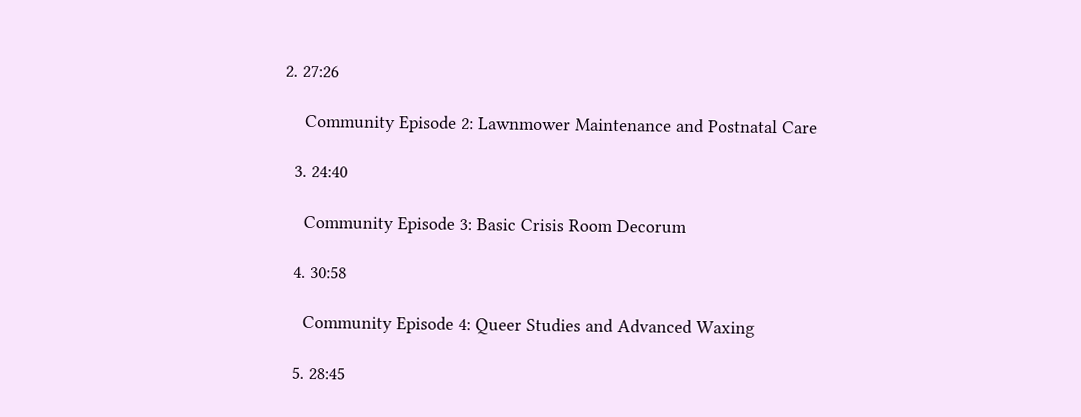2. 27:26

    Community Episode 2: Lawnmower Maintenance and Postnatal Care

  3. 24:40

    Community Episode 3: Basic Crisis Room Decorum

  4. 30:58

    Community Episode 4: Queer Studies and Advanced Waxing

  5. 28:45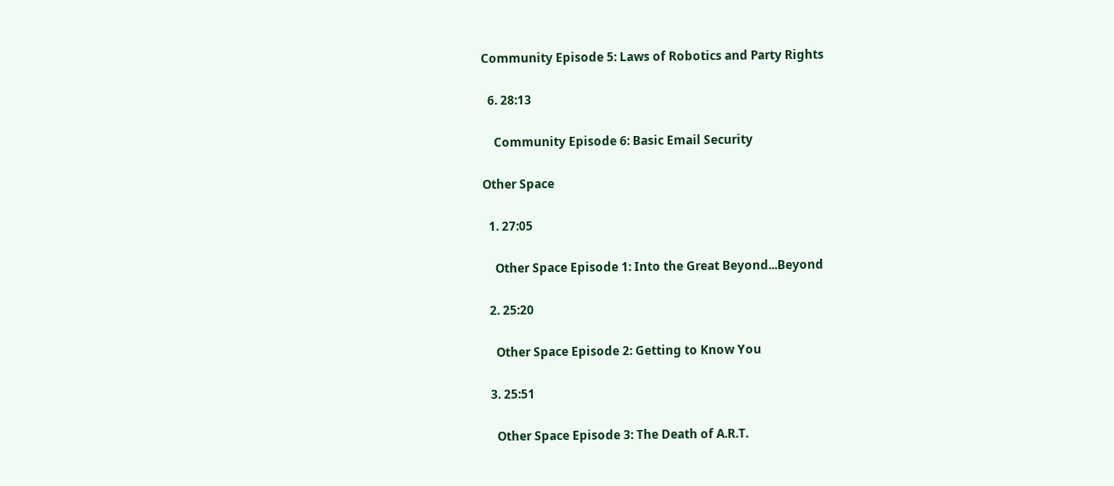Community Episode 5: Laws of Robotics and Party Rights

  6. 28:13

    Community Episode 6: Basic Email Security

Other Space

  1. 27:05

    Other Space Episode 1: Into the Great Beyond...Beyond

  2. 25:20

    Other Space Episode 2: Getting to Know You

  3. 25:51

    Other Space Episode 3: The Death of A.R.T.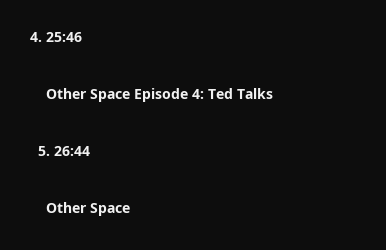4. 25:46

    Other Space Episode 4: Ted Talks

  5. 26:44

    Other Space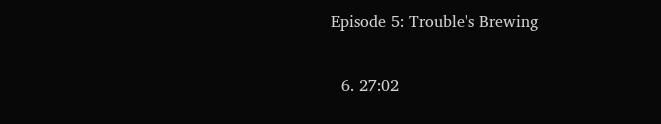Episode 5: Trouble's Brewing

  6. 27:02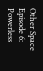Other Space Episode 6: Powerless